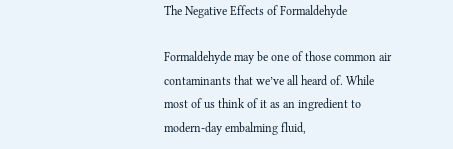The Negative Effects of Formaldehyde

Formaldehyde may be one of those common air contaminants that we’ve all heard of. While most of us think of it as an ingredient to modern-day embalming fluid,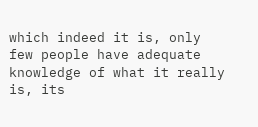which indeed it is, only few people have adequate knowledge of what it really is, its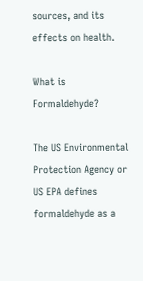sources, and its effects on health.

What is Formaldehyde?

The US Environmental Protection Agency or US EPA defines formaldehyde as a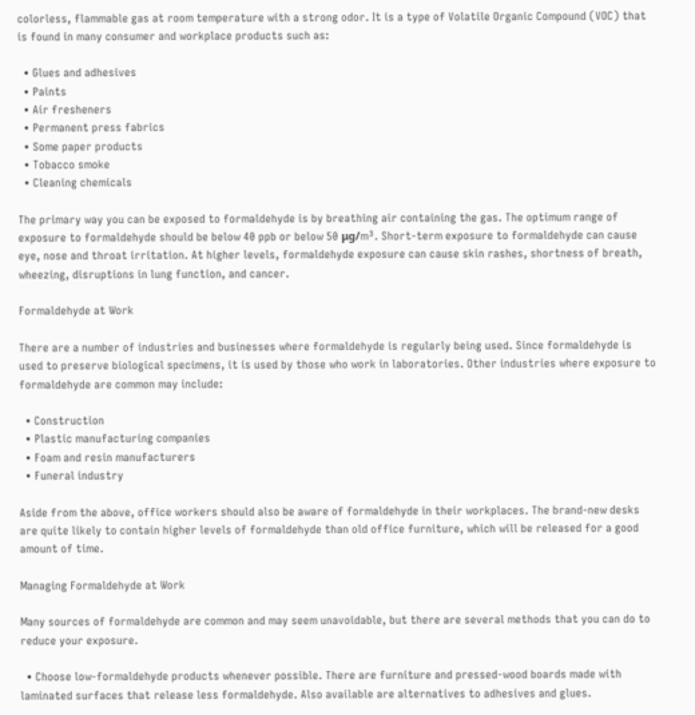colorless, flammable gas at room temperature with a strong odor. It is a type of Volatile Organic Compound (VOC) that is found in many consumer and workplace products such as:

  • Glues and adhesives
  • Paints
  • Air fresheners
  • Permanent press fabrics
  • Some paper products
  • Tobacco smoke
  • Cleaning chemicals

The primary way you can be exposed to formaldehyde is by breathing air containing the gas. The optimum range of exposure to formaldehyde should be below 40 ppb or below 50 μg/m³. Short-term exposure to formaldehyde can cause eye, nose and throat irritation. At higher levels, formaldehyde exposure can cause skin rashes, shortness of breath, wheezing, disruptions in lung function, and cancer.

Formaldehyde at Work

There are a number of industries and businesses where formaldehyde is regularly being used. Since formaldehyde is used to preserve biological specimens, it is used by those who work in laboratories. Other industries where exposure to formaldehyde are common may include:

  • Construction
  • Plastic manufacturing companies
  • Foam and resin manufacturers
  • Funeral industry

Aside from the above, office workers should also be aware of formaldehyde in their workplaces. The brand-new desks are quite likely to contain higher levels of formaldehyde than old office furniture, which will be released for a good amount of time.

Managing Formaldehyde at Work

Many sources of formaldehyde are common and may seem unavoidable, but there are several methods that you can do to reduce your exposure.

  • Choose low-formaldehyde products whenever possible. There are furniture and pressed-wood boards made with laminated surfaces that release less formaldehyde. Also available are alternatives to adhesives and glues.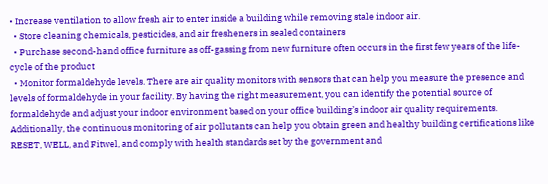• Increase ventilation to allow fresh air to enter inside a building while removing stale indoor air.
  • Store cleaning chemicals, pesticides, and air fresheners in sealed containers
  • Purchase second-hand office furniture as off-gassing from new furniture often occurs in the first few years of the life-cycle of the product
  • Monitor formaldehyde levels. There are air quality monitors with sensors that can help you measure the presence and levels of formaldehyde in your facility. By having the right measurement, you can identify the potential source of formaldehyde and adjust your indoor environment based on your office building’s indoor air quality requirements. Additionally, the continuous monitoring of air pollutants can help you obtain green and healthy building certifications like RESET, WELL, and Fitwel, and comply with health standards set by the government and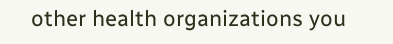other health organizations you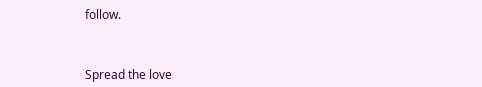follow.



Spread the love